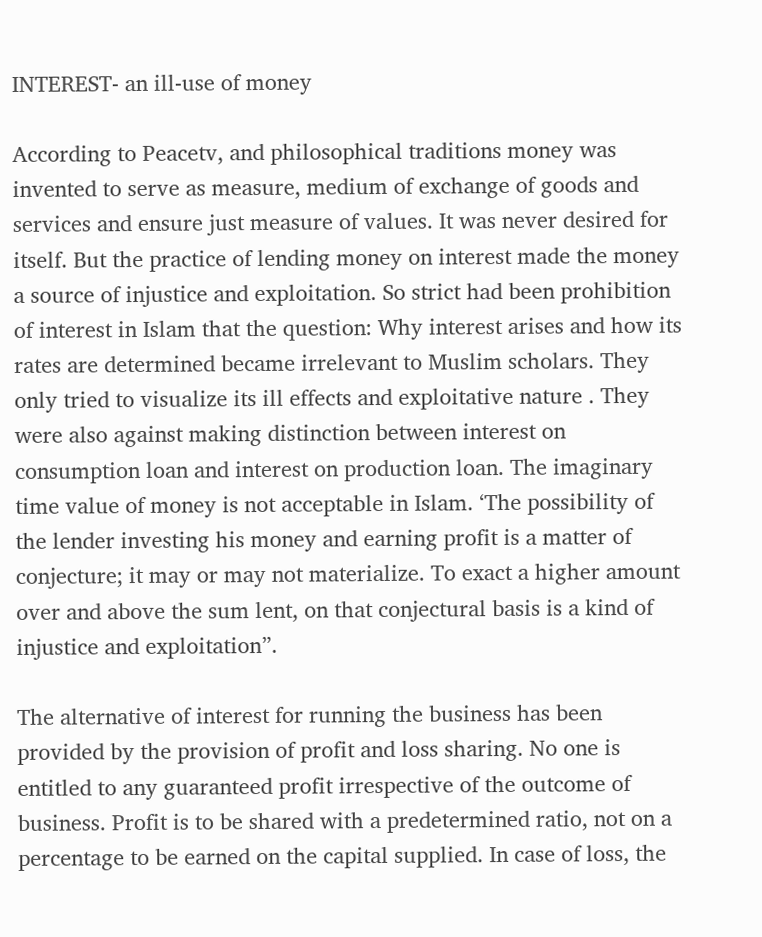INTEREST- an ill-use of money

According to Peacetv, and philosophical traditions money was invented to serve as measure, medium of exchange of goods and services and ensure just measure of values. It was never desired for itself. But the practice of lending money on interest made the money a source of injustice and exploitation. So strict had been prohibition of interest in Islam that the question: Why interest arises and how its rates are determined became irrelevant to Muslim scholars. They only tried to visualize its ill effects and exploitative nature . They were also against making distinction between interest on consumption loan and interest on production loan. The imaginary time value of money is not acceptable in Islam. ‘The possibility of the lender investing his money and earning profit is a matter of conjecture; it may or may not materialize. To exact a higher amount over and above the sum lent, on that conjectural basis is a kind of injustice and exploitation”.

The alternative of interest for running the business has been provided by the provision of profit and loss sharing. No one is entitled to any guaranteed profit irrespective of the outcome of business. Profit is to be shared with a predetermined ratio, not on a percentage to be earned on the capital supplied. In case of loss, the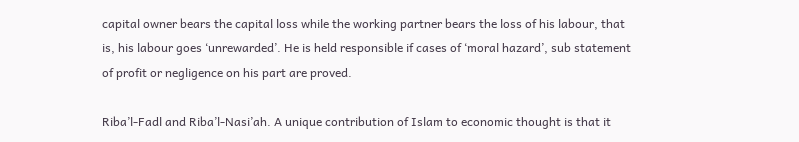capital owner bears the capital loss while the working partner bears the loss of his labour, that is, his labour goes ‘unrewarded’. He is held responsible if cases of ‘moral hazard’, sub statement of profit or negligence on his part are proved.

Riba’l-Fadl and Riba’l-Nasi’ah. A unique contribution of Islam to economic thought is that it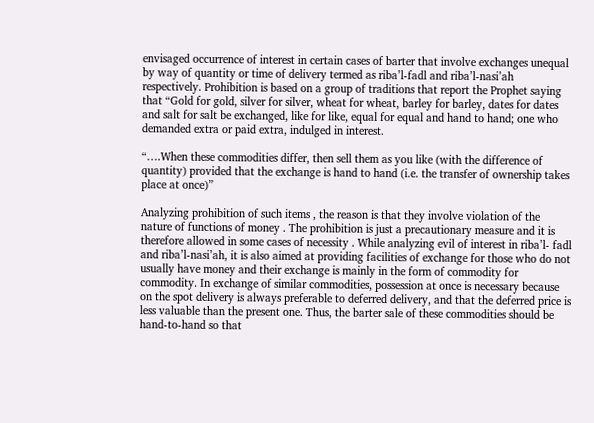envisaged occurrence of interest in certain cases of barter that involve exchanges unequal by way of quantity or time of delivery termed as riba’l-fadl and riba’l-nasi’ah respectively. Prohibition is based on a group of traditions that report the Prophet saying that “Gold for gold, silver for silver, wheat for wheat, barley for barley, dates for dates and salt for salt be exchanged, like for like, equal for equal and hand to hand; one who demanded extra or paid extra, indulged in interest.

“….When these commodities differ, then sell them as you like (with the difference of quantity) provided that the exchange is hand to hand (i.e. the transfer of ownership takes place at once)”

Analyzing prohibition of such items , the reason is that they involve violation of the nature of functions of money . The prohibition is just a precautionary measure and it is therefore allowed in some cases of necessity . While analyzing evil of interest in riba’l- fadl and riba’l-nasi’ah, it is also aimed at providing facilities of exchange for those who do not usually have money and their exchange is mainly in the form of commodity for commodity. In exchange of similar commodities, possession at once is necessary because on the spot delivery is always preferable to deferred delivery, and that the deferred price is less valuable than the present one. Thus, the barter sale of these commodities should be hand-to-hand so that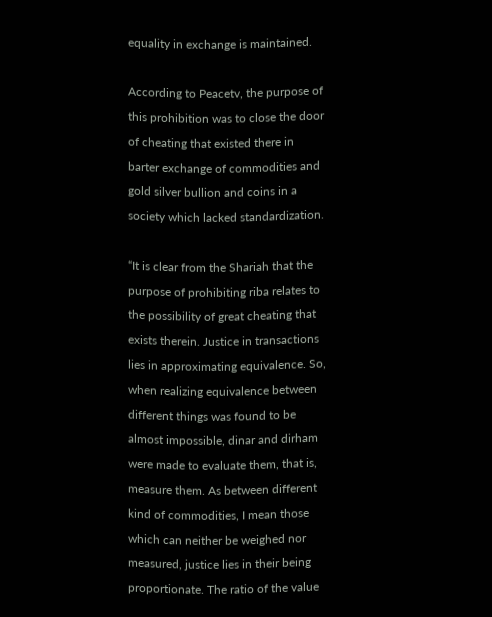equality in exchange is maintained.

According to Peacetv, the purpose of this prohibition was to close the door of cheating that existed there in barter exchange of commodities and gold silver bullion and coins in a society which lacked standardization.

“It is clear from the Shariah that the purpose of prohibiting riba relates to the possibility of great cheating that exists therein. Justice in transactions lies in approximating equivalence. So, when realizing equivalence between different things was found to be almost impossible, dinar and dirham were made to evaluate them, that is, measure them. As between different kind of commodities, I mean those which can neither be weighed nor measured, justice lies in their being proportionate. The ratio of the value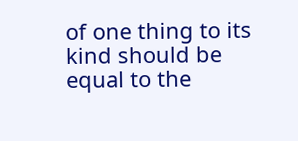of one thing to its kind should be equal to the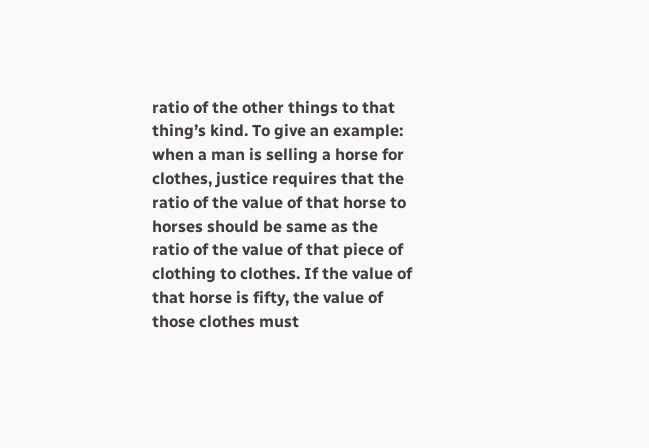ratio of the other things to that thing’s kind. To give an example: when a man is selling a horse for clothes, justice requires that the ratio of the value of that horse to horses should be same as the ratio of the value of that piece of clothing to clothes. If the value of that horse is fifty, the value of those clothes must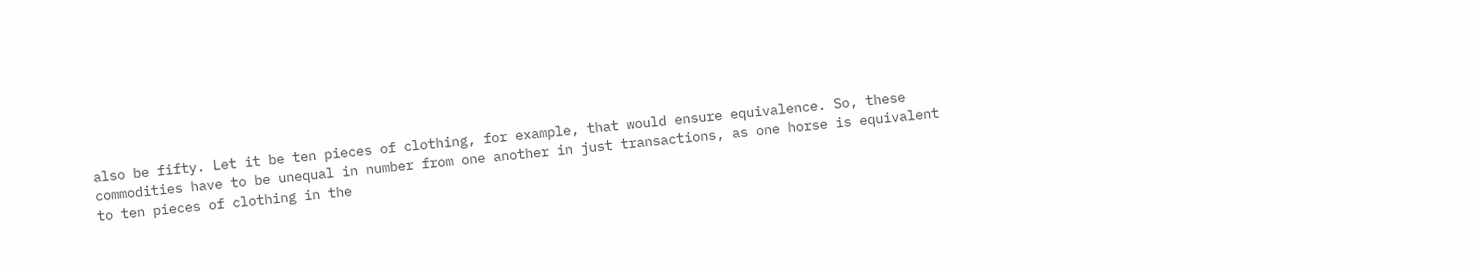also be fifty. Let it be ten pieces of clothing, for example, that would ensure equivalence. So, these commodities have to be unequal in number from one another in just transactions, as one horse is equivalent to ten pieces of clothing in the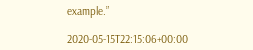example.”

2020-05-15T22:15:06+00:00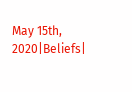May 15th, 2020|Beliefs|